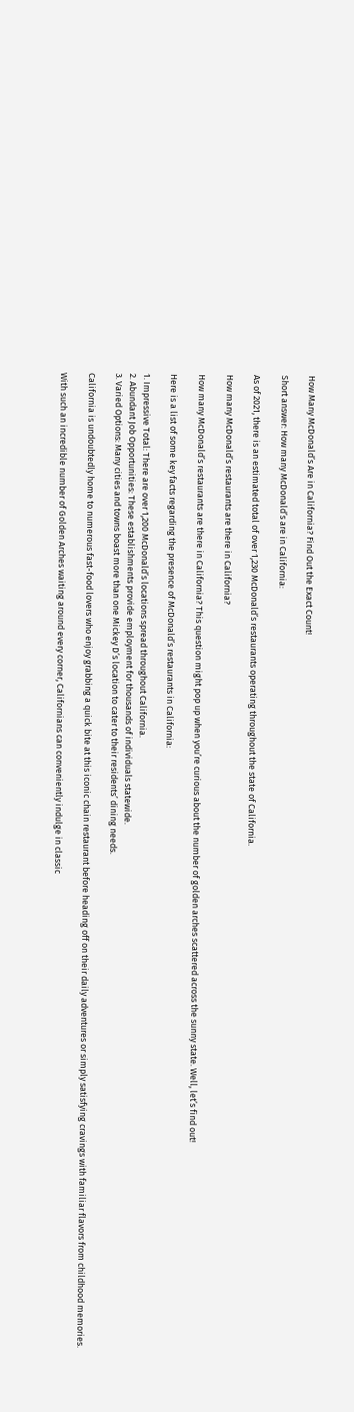How Many McDonald’s Are in California? Find Out the Exact Count!

Short answer: How many McDonald’s are in California:

As of 2021, there is an estimated total of over 1,230 McDonald’s restaurants operating throughout the state of California.

How many McDonald’s restaurants are there in California?

How many McDonald’s restaurants are there in California? This question might pop up when you’re curious about the number of golden arches scattered across the sunny state. Well, let’s find out!

Here is a list of some key facts regarding the presence of McDonald’s restaurants in California:

1. Impressive Total: There are over 1,200 McDonald’s locations spread throughout California.
2. Abundant Job Opportunities: These establishments provide employment for thousands of individuals statewide.
3. Varied Options: Many cities and towns boast more than one Mickey D’s location to cater to their residents’ dining needs.

California is undoubtedly home to numerous fast-food lovers who enjoy grabbing a quick bite at this iconic chain restaurant before heading off on their daily adventures or simply satisfying cravings with familiar flavors from childhood memories.

With such an incredible number of Golden Arches waiting around every corner, Californians can conveniently indulge in classic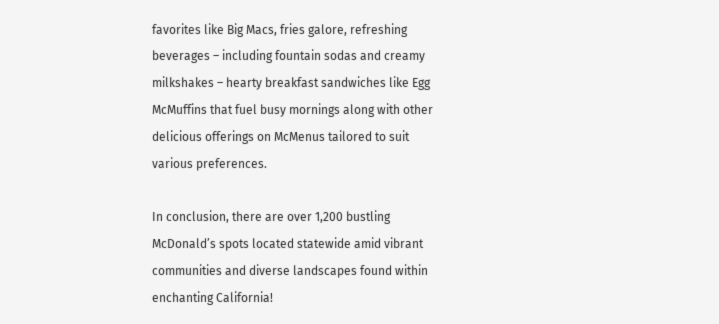favorites like Big Macs, fries galore, refreshing beverages – including fountain sodas and creamy milkshakes – hearty breakfast sandwiches like Egg McMuffins that fuel busy mornings along with other delicious offerings on McMenus tailored to suit various preferences.

In conclusion, there are over 1,200 bustling McDonald’s spots located statewide amid vibrant communities and diverse landscapes found within enchanting California!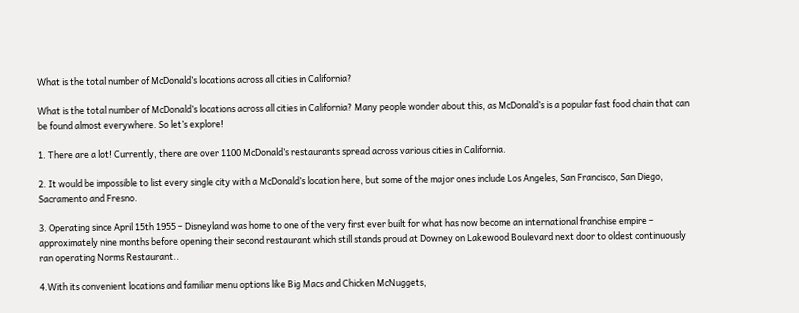What is the total number of McDonald’s locations across all cities in California?

What is the total number of McDonald’s locations across all cities in California? Many people wonder about this, as McDonald’s is a popular fast food chain that can be found almost everywhere. So let’s explore!

1. There are a lot! Currently, there are over 1100 McDonald’s restaurants spread across various cities in California.

2. It would be impossible to list every single city with a McDonald’s location here, but some of the major ones include Los Angeles, San Francisco, San Diego, Sacramento and Fresno.

3. Operating since April 15th 1955 – Disneyland was home to one of the very first ever built for what has now become an international franchise empire – approximately nine months before opening their second restaurant which still stands proud at Downey on Lakewood Boulevard next door to oldest continuously ran operating Norms Restaurant..

4.With its convenient locations and familiar menu options like Big Macs and Chicken McNuggets,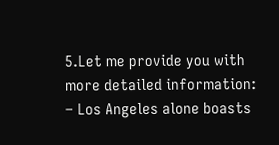5.Let me provide you with more detailed information:
– Los Angeles alone boasts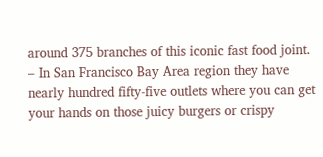around 375 branches of this iconic fast food joint.
– In San Francisco Bay Area region they have nearly hundred fifty-five outlets where you can get your hands on those juicy burgers or crispy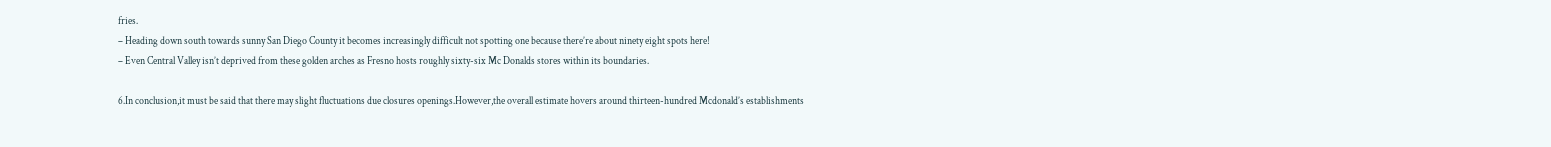fries.
– Heading down south towards sunny San Diego County it becomes increasingly difficult not spotting one because there’re about ninety eight spots here!
– Even Central Valley isn’t deprived from these golden arches as Fresno hosts roughly sixty-six Mc Donalds stores within its boundaries.

6.In conclusion,it must be said that there may slight fluctuations due closures openings.However,the overall estimate hovers around thirteen-hundred Mcdonald’s establishments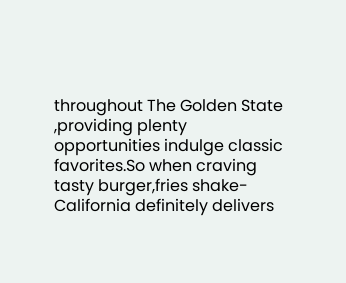throughout The Golden State ,providing plenty opportunities indulge classic favorites.So when craving tasty burger,fries shake-California definitely delivers